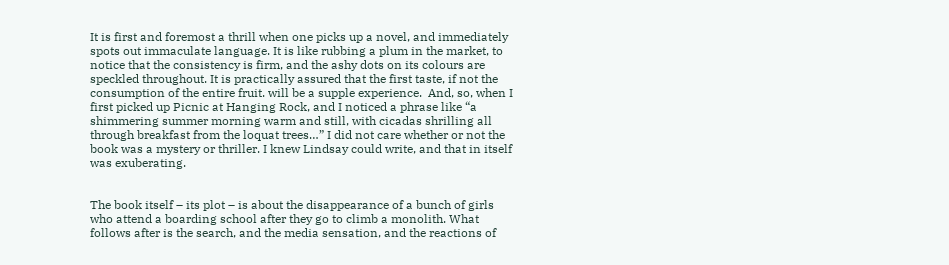It is first and foremost a thrill when one picks up a novel, and immediately spots out immaculate language. It is like rubbing a plum in the market, to notice that the consistency is firm, and the ashy dots on its colours are speckled throughout. It is practically assured that the first taste, if not the consumption of the entire fruit. will be a supple experience.  And, so, when I first picked up Picnic at Hanging Rock, and I noticed a phrase like “a shimmering summer morning warm and still, with cicadas shrilling all through breakfast from the loquat trees…” I did not care whether or not the book was a mystery or thriller. I knew Lindsay could write, and that in itself was exuberating.


The book itself – its plot – is about the disappearance of a bunch of girls who attend a boarding school after they go to climb a monolith. What follows after is the search, and the media sensation, and the reactions of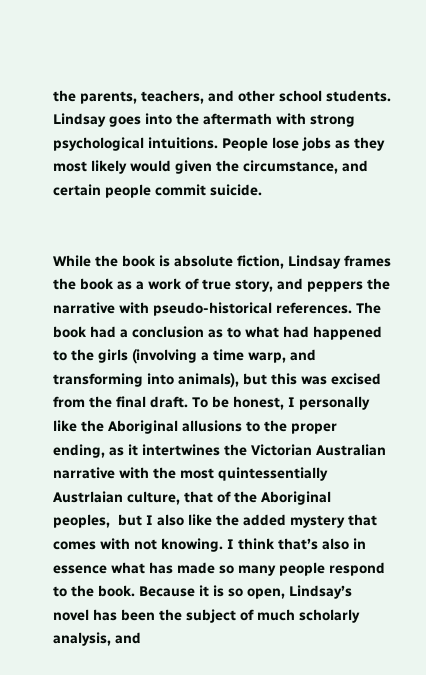the parents, teachers, and other school students. Lindsay goes into the aftermath with strong psychological intuitions. People lose jobs as they most likely would given the circumstance, and certain people commit suicide.


While the book is absolute fiction, Lindsay frames the book as a work of true story, and peppers the narrative with pseudo-historical references. The book had a conclusion as to what had happened to the girls (involving a time warp, and transforming into animals), but this was excised from the final draft. To be honest, I personally like the Aboriginal allusions to the proper ending, as it intertwines the Victorian Australian narrative with the most quintessentially Austrlaian culture, that of the Aboriginal peoples,  but I also like the added mystery that comes with not knowing. I think that’s also in essence what has made so many people respond to the book. Because it is so open, Lindsay’s novel has been the subject of much scholarly analysis, and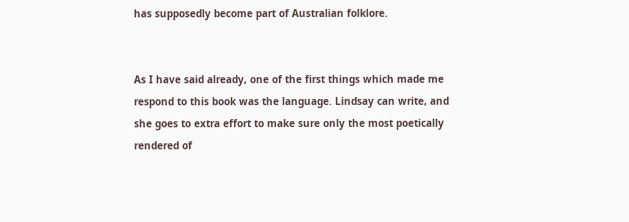has supposedly become part of Australian folklore.


As I have said already, one of the first things which made me respond to this book was the language. Lindsay can write, and she goes to extra effort to make sure only the most poetically rendered of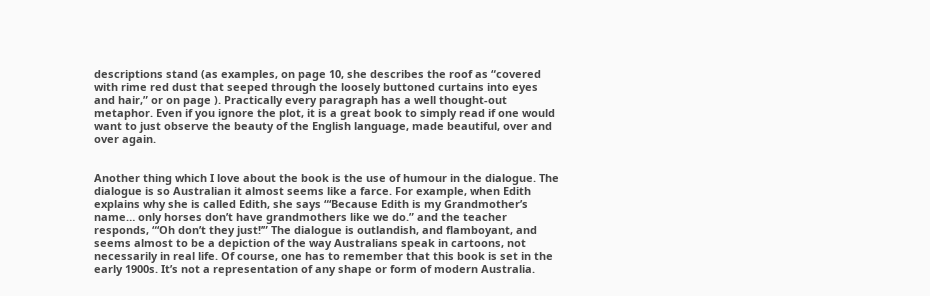descriptions stand (as examples, on page 10, she describes the roof as “covered with rime red dust that seeped through the loosely buttoned curtains into eyes and hair,” or on page ). Practically every paragraph has a well thought-out metaphor. Even if you ignore the plot, it is a great book to simply read if one would want to just observe the beauty of the English language, made beautiful, over and over again.


Another thing which I love about the book is the use of humour in the dialogue. The dialogue is so Australian it almost seems like a farce. For example, when Edith explains why she is called Edith, she says “‘Because Edith is my Grandmother’s name… only horses don’t have grandmothers like we do.” and the teacher responds, “‘Oh don’t they just!’” The dialogue is outlandish, and flamboyant, and seems almost to be a depiction of the way Australians speak in cartoons, not necessarily in real life. Of course, one has to remember that this book is set in the early 1900s. It’s not a representation of any shape or form of modern Australia.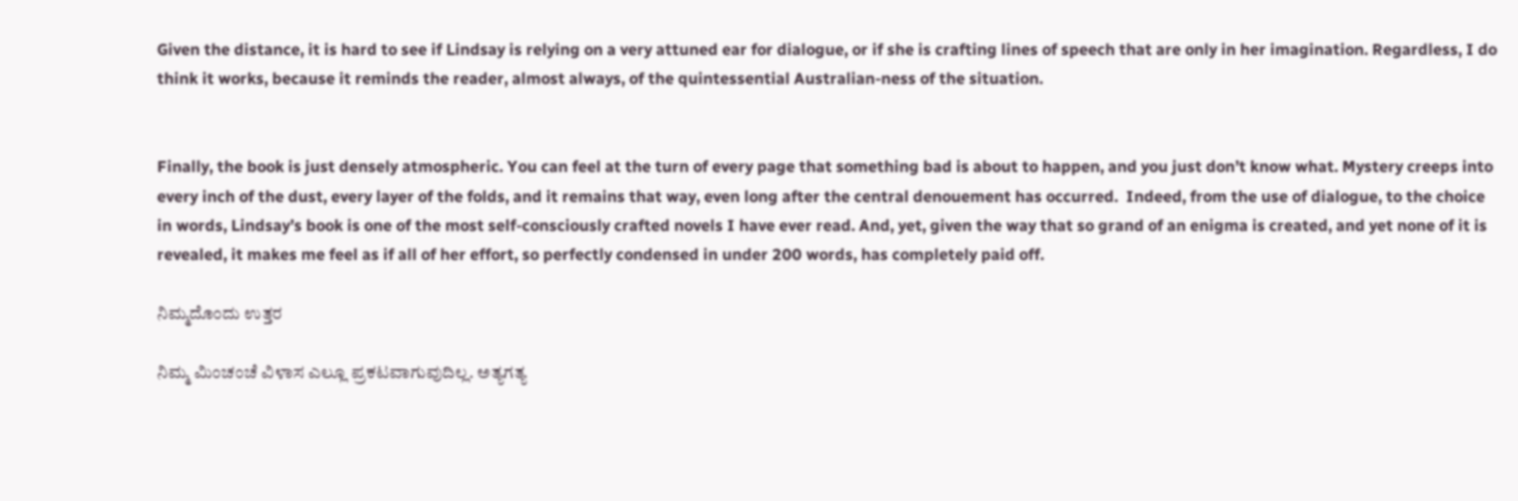Given the distance, it is hard to see if Lindsay is relying on a very attuned ear for dialogue, or if she is crafting lines of speech that are only in her imagination. Regardless, I do think it works, because it reminds the reader, almost always, of the quintessential Australian-ness of the situation.


Finally, the book is just densely atmospheric. You can feel at the turn of every page that something bad is about to happen, and you just don’t know what. Mystery creeps into every inch of the dust, every layer of the folds, and it remains that way, even long after the central denouement has occurred.  Indeed, from the use of dialogue, to the choice in words, Lindsay’s book is one of the most self-consciously crafted novels I have ever read. And, yet, given the way that so grand of an enigma is created, and yet none of it is revealed, it makes me feel as if all of her effort, so perfectly condensed in under 200 words, has completely paid off.

ನಿಮ್ಮದೊಂದು ಉತ್ತರ

ನಿಮ್ಮ ಮಿಂಚಂಚೆ ವಿಳಾಸ ಎಲ್ಲೂ ಪ್ರಕಟವಾಗುವುದಿಲ್ಲ. ಅತ್ಯಗತ್ಯ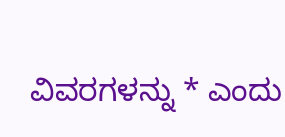ವಿವರಗಳನ್ನು * ಎಂದು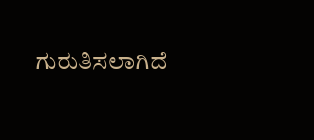ಗುರುತಿಸಲಾಗಿದೆ